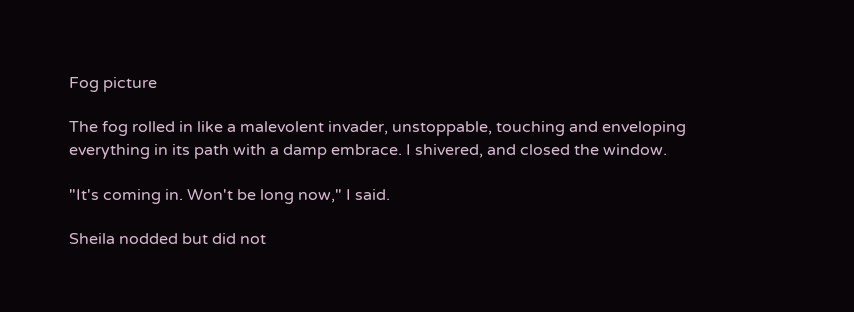Fog picture

The fog rolled in like a malevolent invader, unstoppable, touching and enveloping everything in its path with a damp embrace. I shivered, and closed the window.

"It's coming in. Won't be long now," I said.

Sheila nodded but did not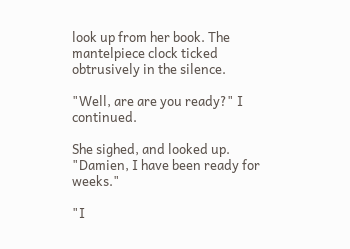look up from her book. The mantelpiece clock ticked obtrusively in the silence.

"Well, are are you ready?" I continued.

She sighed, and looked up. "Damien, I have been ready for weeks."

"I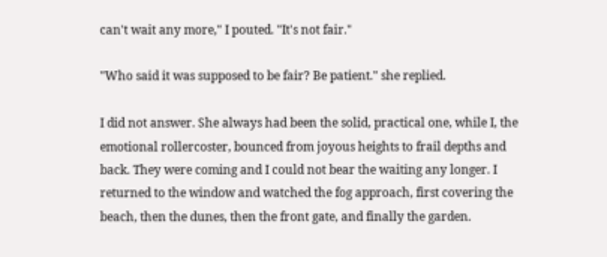can't wait any more," I pouted. "It's not fair."

"Who said it was supposed to be fair? Be patient." she replied.

I did not answer. She always had been the solid, practical one, while I, the emotional rollercoster, bounced from joyous heights to frail depths and back. They were coming and I could not bear the waiting any longer. I returned to the window and watched the fog approach, first covering the beach, then the dunes, then the front gate, and finally the garden.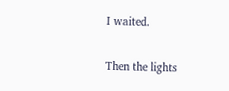I waited.

Then the lights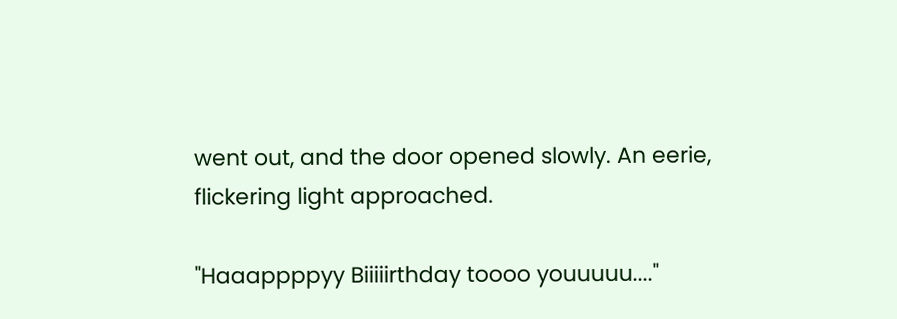went out, and the door opened slowly. An eerie, flickering light approached.

"Haaappppyy Biiiiirthday toooo youuuuu...."